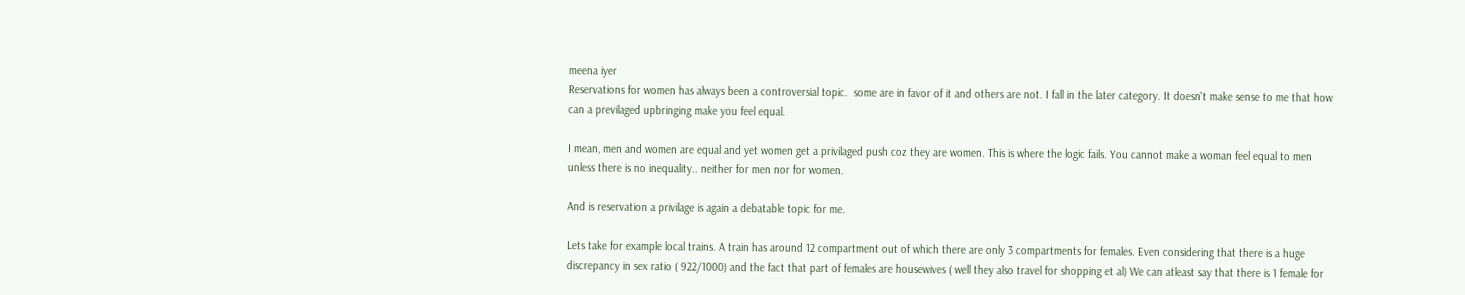meena iyer
Reservations for women has always been a controversial topic.  some are in favor of it and others are not. I fall in the later category. It doesn't make sense to me that how can a previlaged upbringing make you feel equal.

I mean, men and women are equal and yet women get a privilaged push coz they are women. This is where the logic fails. You cannot make a woman feel equal to men unless there is no inequality.. neither for men nor for women.

And is reservation a privilage is again a debatable topic for me.

Lets take for example local trains. A train has around 12 compartment out of which there are only 3 compartments for females. Even considering that there is a huge discrepancy in sex ratio ( 922/1000) and the fact that part of females are housewives ( well they also travel for shopping et al) We can atleast say that there is 1 female for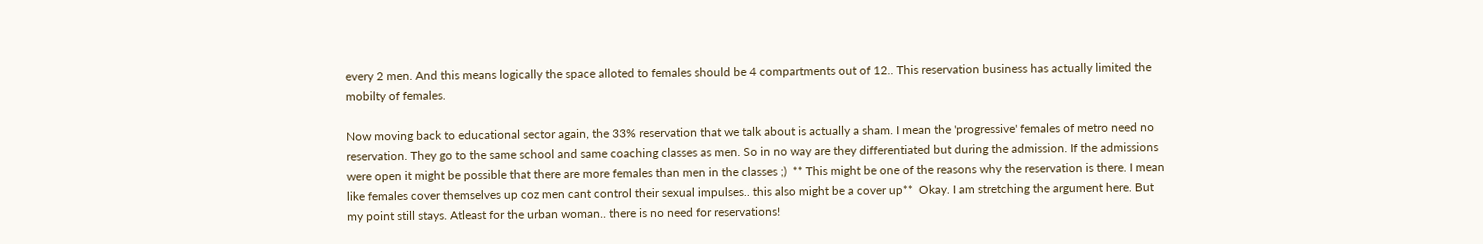every 2 men. And this means logically the space alloted to females should be 4 compartments out of 12.. This reservation business has actually limited the mobilty of females.

Now moving back to educational sector again, the 33% reservation that we talk about is actually a sham. I mean the 'progressive' females of metro need no reservation. They go to the same school and same coaching classes as men. So in no way are they differentiated but during the admission. If the admissions were open it might be possible that there are more females than men in the classes ;)  ** This might be one of the reasons why the reservation is there. I mean like females cover themselves up coz men cant control their sexual impulses.. this also might be a cover up**  Okay. I am stretching the argument here. But my point still stays. Atleast for the urban woman.. there is no need for reservations!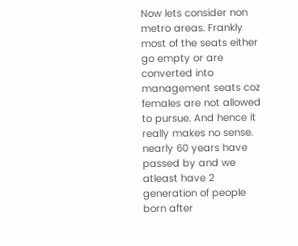Now lets consider non metro areas. Frankly most of the seats either go empty or are converted into management seats coz females are not allowed to pursue. And hence it really makes no sense.  nearly 60 years have passed by and we atleast have 2 generation of people born after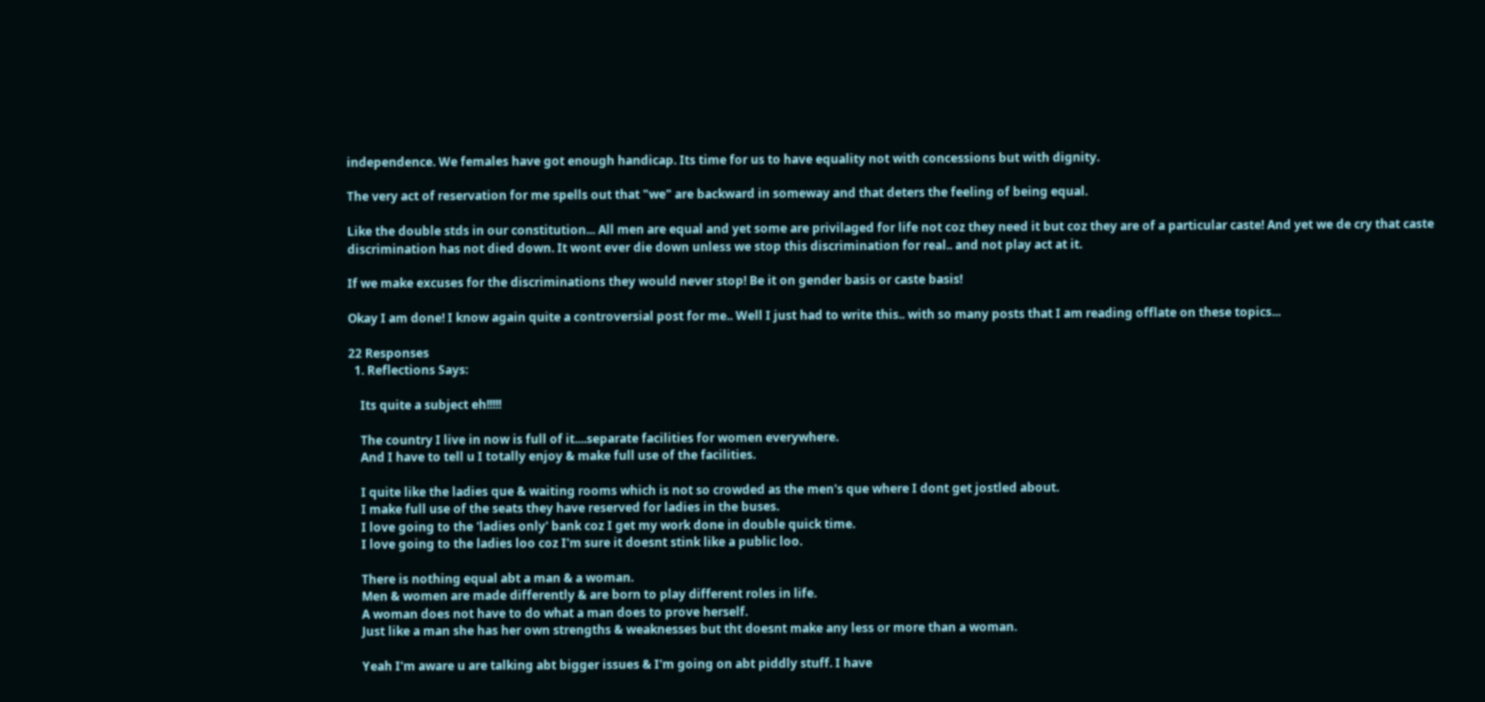independence. We females have got enough handicap. Its time for us to have equality not with concessions but with dignity.

The very act of reservation for me spells out that "we" are backward in someway and that deters the feeling of being equal.

Like the double stds in our constitution... All men are equal and yet some are privilaged for life not coz they need it but coz they are of a particular caste! And yet we de cry that caste discrimination has not died down. It wont ever die down unless we stop this discrimination for real.. and not play act at it.

If we make excuses for the discriminations they would never stop! Be it on gender basis or caste basis!

Okay I am done! I know again quite a controversial post for me.. Well I just had to write this.. with so many posts that I am reading offlate on these topics...

22 Responses
  1. Reflections Says:

    Its quite a subject eh!!!!!

    The country I live in now is full of it....separate facilities for women everywhere.
    And I have to tell u I totally enjoy & make full use of the facilities.

    I quite like the ladies que & waiting rooms which is not so crowded as the men's que where I dont get jostled about.
    I make full use of the seats they have reserved for ladies in the buses.
    I love going to the 'ladies only' bank coz I get my work done in double quick time.
    I love going to the ladies loo coz I'm sure it doesnt stink like a public loo.

    There is nothing equal abt a man & a woman.
    Men & women are made differently & are born to play different roles in life.
    A woman does not have to do what a man does to prove herself.
    Just like a man she has her own strengths & weaknesses but tht doesnt make any less or more than a woman.

    Yeah I'm aware u are talking abt bigger issues & I'm going on abt piddly stuff. I have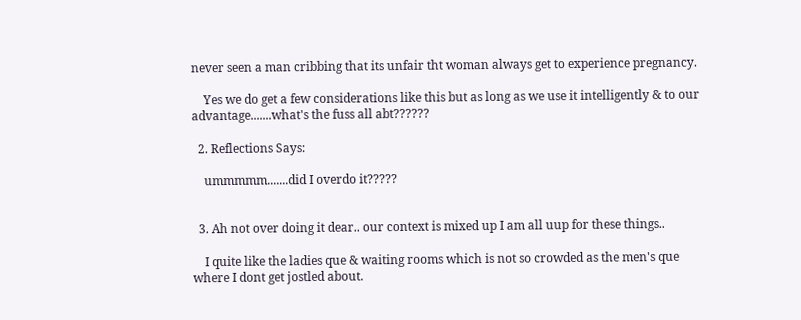never seen a man cribbing that its unfair tht woman always get to experience pregnancy.

    Yes we do get a few considerations like this but as long as we use it intelligently & to our advantage.......what's the fuss all abt??????

  2. Reflections Says:

    ummmmm.......did I overdo it?????


  3. Ah not over doing it dear.. our context is mixed up I am all uup for these things..

    I quite like the ladies que & waiting rooms which is not so crowded as the men's que where I dont get jostled about.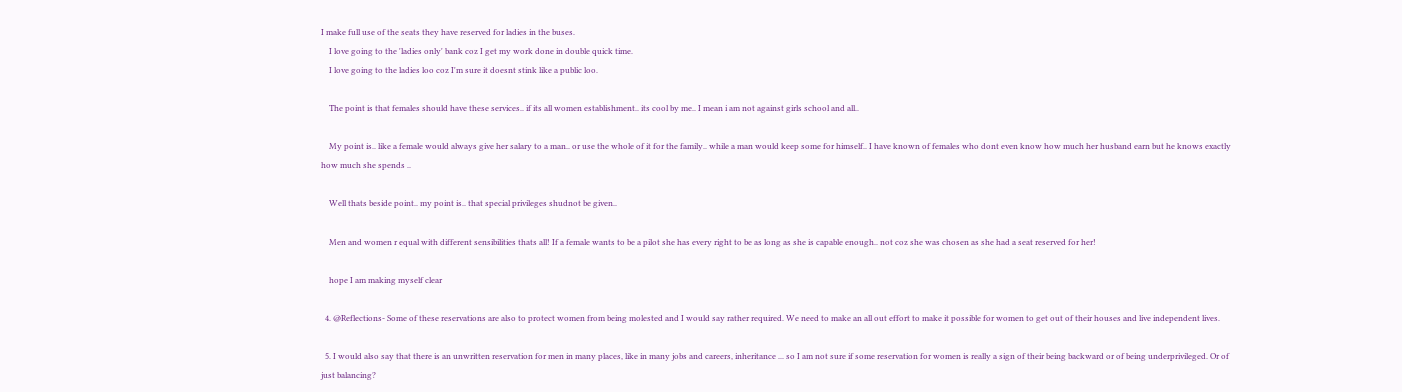I make full use of the seats they have reserved for ladies in the buses.
    I love going to the 'ladies only' bank coz I get my work done in double quick time.
    I love going to the ladies loo coz I'm sure it doesnt stink like a public loo.

    The point is that females should have these services.. if its all women establishment.. its cool by me.. I mean i am not against girls school and all..

    My point is.. like a female would always give her salary to a man.. or use the whole of it for the family.. while a man would keep some for himself.. I have known of females who dont even know how much her husband earn but he knows exactly how much she spends ..

    Well thats beside point.. my point is.. that special privileges shudnot be given..

    Men and women r equal with different sensibilities thats all! If a female wants to be a pilot she has every right to be as long as she is capable enough.. not coz she was chosen as she had a seat reserved for her!

    hope I am making myself clear

  4. @Reflections- Some of these reservations are also to protect women from being molested and I would say rather required. We need to make an all out effort to make it possible for women to get out of their houses and live independent lives.

  5. I would also say that there is an unwritten reservation for men in many places, like in many jobs and careers, inheritance ... so I am not sure if some reservation for women is really a sign of their being backward or of being underprivileged. Or of just balancing?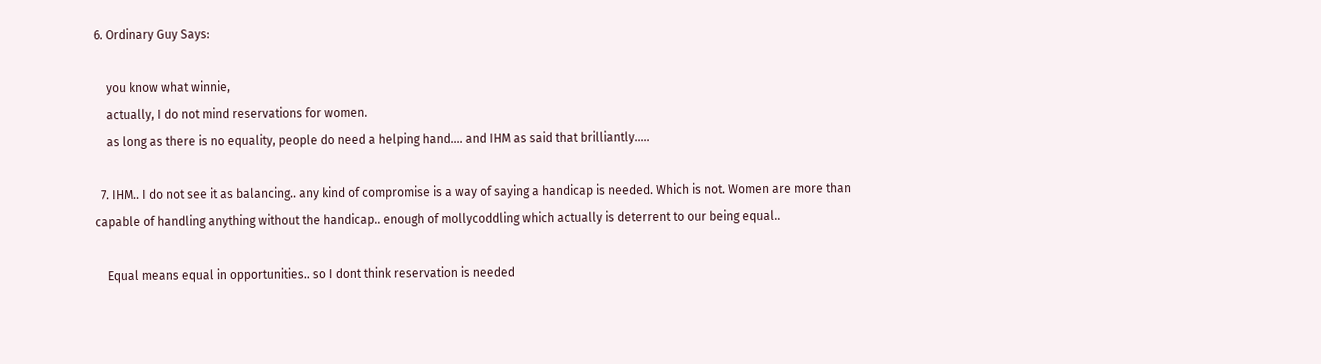6. Ordinary Guy Says:

    you know what winnie,
    actually, I do not mind reservations for women.
    as long as there is no equality, people do need a helping hand.... and IHM as said that brilliantly.....

  7. IHM.. I do not see it as balancing.. any kind of compromise is a way of saying a handicap is needed. Which is not. Women are more than capable of handling anything without the handicap.. enough of mollycoddling which actually is deterrent to our being equal..

    Equal means equal in opportunities.. so I dont think reservation is needed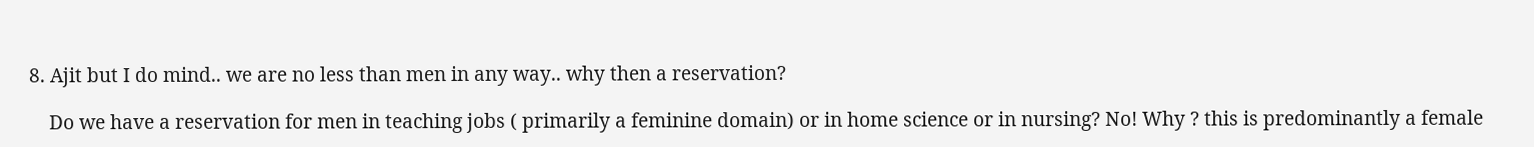8. Ajit but I do mind.. we are no less than men in any way.. why then a reservation?

    Do we have a reservation for men in teaching jobs ( primarily a feminine domain) or in home science or in nursing? No! Why ? this is predominantly a female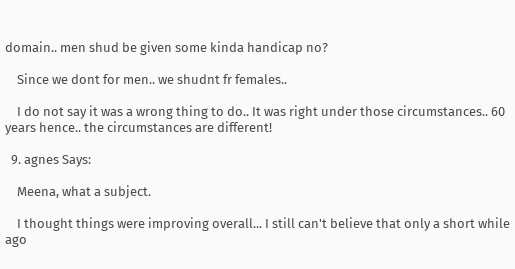domain.. men shud be given some kinda handicap no?

    Since we dont for men.. we shudnt fr females..

    I do not say it was a wrong thing to do.. It was right under those circumstances.. 60 years hence.. the circumstances are different!

  9. agnes Says:

    Meena, what a subject.

    I thought things were improving overall... I still can't believe that only a short while ago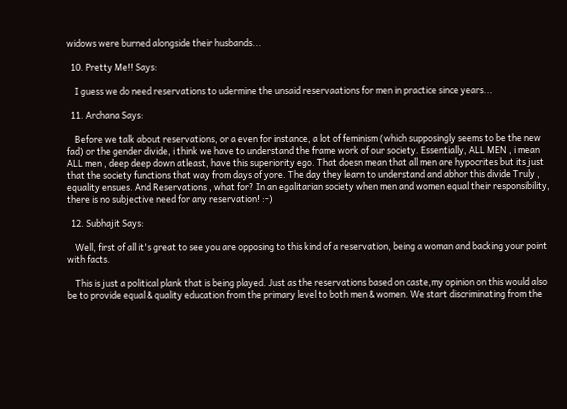widows were burned alongside their husbands...

  10. Pretty Me!! Says:

    I guess we do need reservations to udermine the unsaid reservaations for men in practice since years...

  11. Archana Says:

    Before we talk about reservations, or a even for instance, a lot of feminism (which supposingly seems to be the new fad) or the gender divide, i think we have to understand the frame work of our society. Essentially, ALL MEN , i mean ALL men , deep deep down atleast, have this superiority ego. That doesn mean that all men are hypocrites but its just that the society functions that way from days of yore. The day they learn to understand and abhor this divide Truly , equality ensues. And Reservations , what for? In an egalitarian society when men and women equal their responsibility, there is no subjective need for any reservation! :-)

  12. Subhajit Says:

    Well, first of all it's great to see you are opposing to this kind of a reservation, being a woman and backing your point with facts.

    This is just a political plank that is being played. Just as the reservations based on caste,my opinion on this would also be to provide equal & quality education from the primary level to both men & women. We start discriminating from the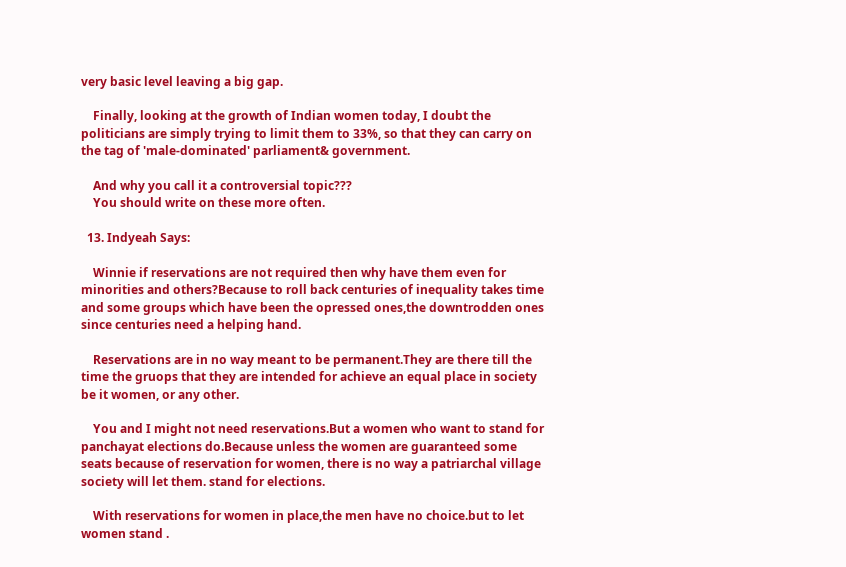very basic level leaving a big gap.

    Finally, looking at the growth of Indian women today, I doubt the politicians are simply trying to limit them to 33%, so that they can carry on the tag of 'male-dominated' parliament& government.

    And why you call it a controversial topic???
    You should write on these more often.

  13. Indyeah Says:

    Winnie if reservations are not required then why have them even for minorities and others?Because to roll back centuries of inequality takes time and some groups which have been the opressed ones,the downtrodden ones since centuries need a helping hand.

    Reservations are in no way meant to be permanent.They are there till the time the gruops that they are intended for achieve an equal place in society be it women, or any other.

    You and I might not need reservations.But a women who want to stand for panchayat elections do.Because unless the women are guaranteed some seats because of reservation for women, there is no way a patriarchal village society will let them. stand for elections.

    With reservations for women in place,the men have no choice.but to let women stand .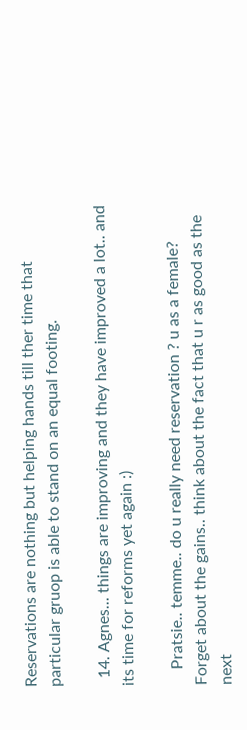Reservations are nothing but helping hands till ther time that particular gruop is able to stand on an equal footing.

  14. Agnes... things are improving and they have improved a lot.. and its time for reforms yet again :)

    Pratsie.. temme.. do u really need reservation ? u as a female? Forget about the gains.. think about the fact that u r as good as the next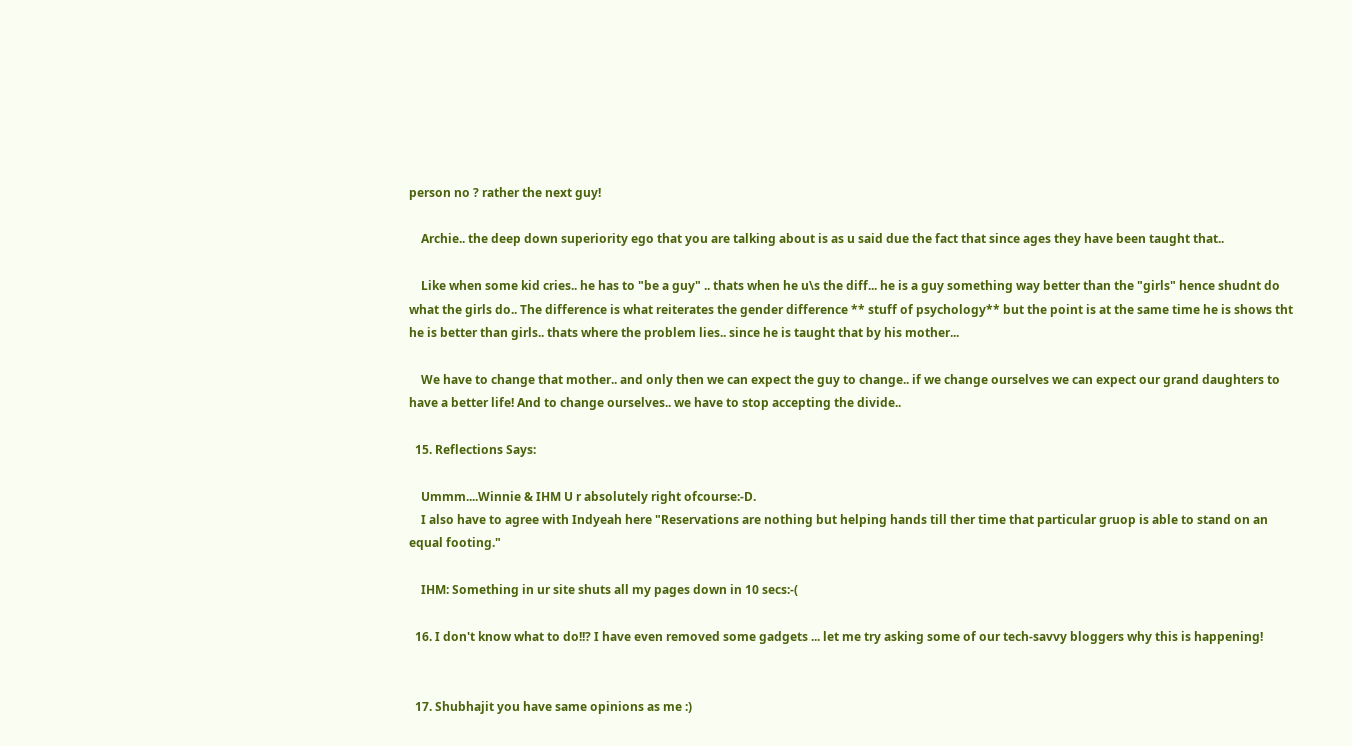person no ? rather the next guy!

    Archie.. the deep down superiority ego that you are talking about is as u said due the fact that since ages they have been taught that..

    Like when some kid cries.. he has to "be a guy" .. thats when he u\s the diff... he is a guy something way better than the "girls" hence shudnt do what the girls do.. The difference is what reiterates the gender difference ** stuff of psychology** but the point is at the same time he is shows tht he is better than girls.. thats where the problem lies.. since he is taught that by his mother...

    We have to change that mother.. and only then we can expect the guy to change.. if we change ourselves we can expect our grand daughters to have a better life! And to change ourselves.. we have to stop accepting the divide..

  15. Reflections Says:

    Ummm....Winnie & IHM U r absolutely right ofcourse:-D.
    I also have to agree with Indyeah here "Reservations are nothing but helping hands till ther time that particular gruop is able to stand on an equal footing."

    IHM: Something in ur site shuts all my pages down in 10 secs:-(

  16. I don't know what to do!!? I have even removed some gadgets ... let me try asking some of our tech-savvy bloggers why this is happening!


  17. Shubhajit you have same opinions as me :)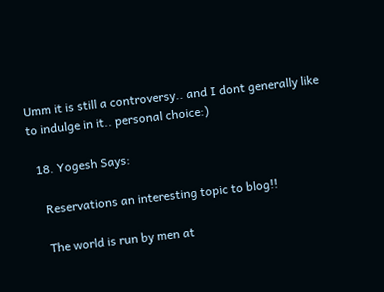Umm it is still a controversy.. and I dont generally like to indulge in it.. personal choice:)

  18. Yogesh Says:

    Reservations an interesting topic to blog!!

    The world is run by men at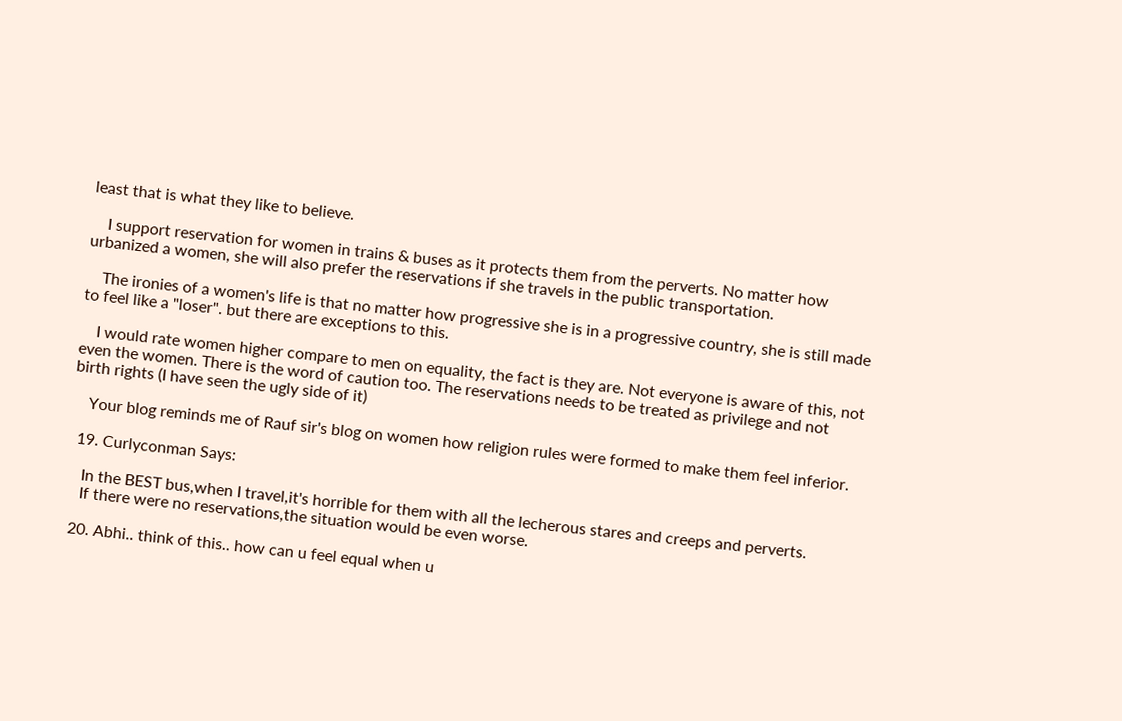least that is what they like to believe.

    I support reservation for women in trains & buses as it protects them from the perverts. No matter how urbanized a women, she will also prefer the reservations if she travels in the public transportation.

    The ironies of a women's life is that no matter how progressive she is in a progressive country, she is still made to feel like a "loser". but there are exceptions to this.

    I would rate women higher compare to men on equality, the fact is they are. Not everyone is aware of this, not even the women. There is the word of caution too. The reservations needs to be treated as privilege and not birth rights (I have seen the ugly side of it)

    Your blog reminds me of Rauf sir's blog on women how religion rules were formed to make them feel inferior.

  19. Curlyconman Says:

    In the BEST bus,when I travel,it's horrible for them with all the lecherous stares and creeps and perverts.
    If there were no reservations,the situation would be even worse.

  20. Abhi.. think of this.. how can u feel equal when u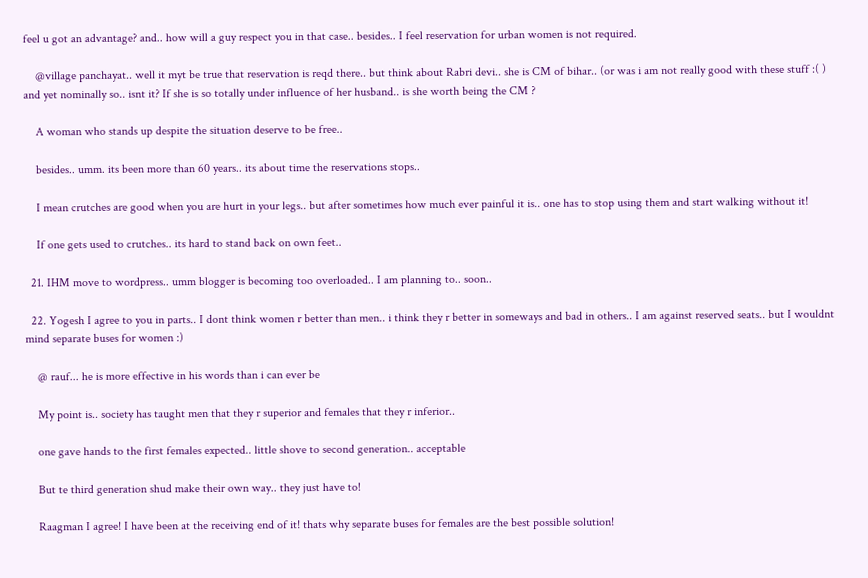feel u got an advantage? and.. how will a guy respect you in that case.. besides.. I feel reservation for urban women is not required.

    @village panchayat.. well it myt be true that reservation is reqd there.. but think about Rabri devi.. she is CM of bihar.. (or was i am not really good with these stuff :( ) and yet nominally so.. isnt it? If she is so totally under influence of her husband.. is she worth being the CM ?

    A woman who stands up despite the situation deserve to be free..

    besides.. umm. its been more than 60 years.. its about time the reservations stops..

    I mean crutches are good when you are hurt in your legs.. but after sometimes how much ever painful it is.. one has to stop using them and start walking without it!

    If one gets used to crutches.. its hard to stand back on own feet..

  21. IHM move to wordpress.. umm blogger is becoming too overloaded.. I am planning to.. soon..

  22. Yogesh I agree to you in parts.. I dont think women r better than men.. i think they r better in someways and bad in others.. I am against reserved seats.. but I wouldnt mind separate buses for women :)

    @ rauf... he is more effective in his words than i can ever be

    My point is.. society has taught men that they r superior and females that they r inferior..

    one gave hands to the first females expected.. little shove to second generation.. acceptable

    But te third generation shud make their own way.. they just have to!

    Raagman I agree! I have been at the receiving end of it! thats why separate buses for females are the best possible solution!